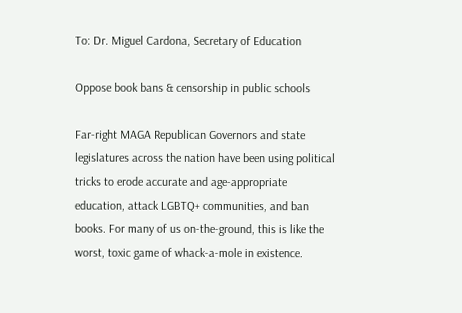To: Dr. Miguel Cardona, Secretary of Education

Oppose book bans & censorship in public schools

Far-right MAGA Republican Governors and state legislatures across the nation have been using political tricks to erode accurate and age-appropriate education, attack LGBTQ+ communities, and ban books. For many of us on-the-ground, this is like the worst, toxic game of whack-a-mole in existence.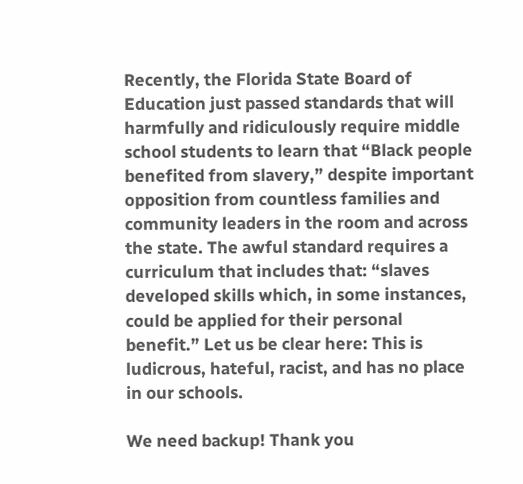Recently, the Florida State Board of Education just passed standards that will harmfully and ridiculously require middle school students to learn that “Black people benefited from slavery,” despite important opposition from countless families and community leaders in the room and across the state. The awful standard requires a curriculum that includes that: “slaves developed skills which, in some instances, could be applied for their personal benefit.” Let us be clear here: This is ludicrous, hateful, racist, and has no place in our schools.

We need backup! Thank you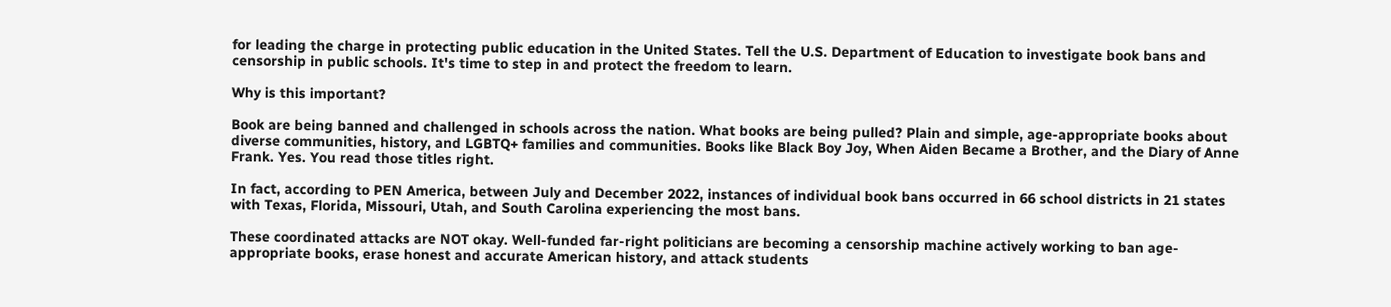for leading the charge in protecting public education in the United States. Tell the U.S. Department of Education to investigate book bans and censorship in public schools. It's time to step in and protect the freedom to learn.

Why is this important?

Book are being banned and challenged in schools across the nation. What books are being pulled? Plain and simple, age-appropriate books about diverse communities, history, and LGBTQ+ families and communities. Books like Black Boy Joy, When Aiden Became a Brother, and the Diary of Anne Frank. Yes. You read those titles right.

In fact, according to PEN America, between July and December 2022, instances of individual book bans occurred in 66 school districts in 21 states with Texas, Florida, Missouri, Utah, and South Carolina experiencing the most bans.

These coordinated attacks are NOT okay. Well-funded far-right politicians are becoming a censorship machine actively working to ban age-appropriate books, erase honest and accurate American history, and attack students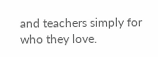and teachers simply for who they love.